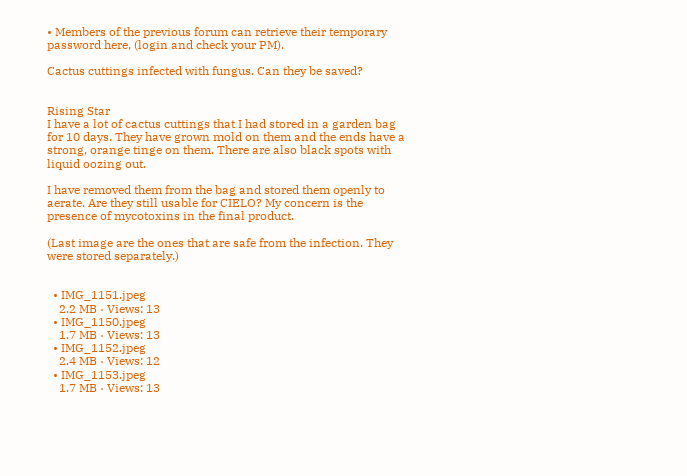• Members of the previous forum can retrieve their temporary password here, (login and check your PM).

Cactus cuttings infected with fungus. Can they be saved?


Rising Star
I have a lot of cactus cuttings that I had stored in a garden bag for 10 days. They have grown mold on them and the ends have a strong, orange tinge on them. There are also black spots with liquid oozing out.

I have removed them from the bag and stored them openly to aerate. Are they still usable for CIELO? My concern is the presence of mycotoxins in the final product.

(Last image are the ones that are safe from the infection. They were stored separately.)


  • IMG_1151.jpeg
    2.2 MB · Views: 13
  • IMG_1150.jpeg
    1.7 MB · Views: 13
  • IMG_1152.jpeg
    2.4 MB · Views: 12
  • IMG_1153.jpeg
    1.7 MB · Views: 13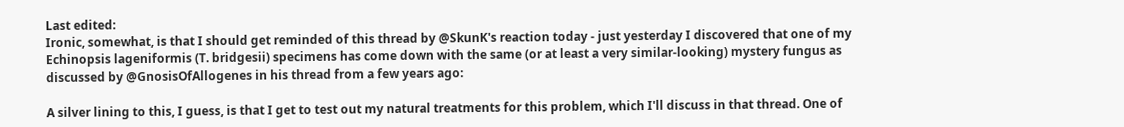Last edited:
Ironic, somewhat, is that I should get reminded of this thread by @SkunK's reaction today - just yesterday I discovered that one of my Echinopsis lageniformis (T. bridgesii) specimens has come down with the same (or at least a very similar-looking) mystery fungus as discussed by @GnosisOfAllogenes in his thread from a few years ago:

A silver lining to this, I guess, is that I get to test out my natural treatments for this problem, which I'll discuss in that thread. One of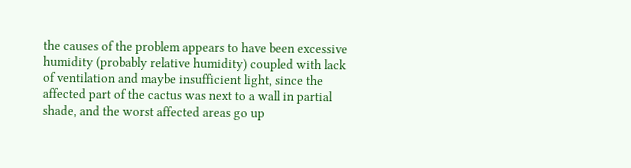the causes of the problem appears to have been excessive humidity (probably relative humidity) coupled with lack of ventilation and maybe insufficient light, since the affected part of the cactus was next to a wall in partial shade, and the worst affected areas go up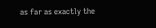as far as exactly the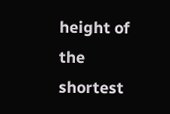height of the shortest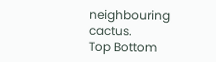neighbouring cactus.
Top Bottom